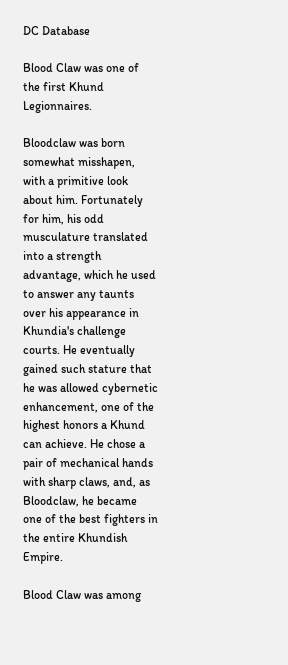DC Database

Blood Claw was one of the first Khund Legionnaires.

Bloodclaw was born somewhat misshapen, with a primitive look about him. Fortunately for him, his odd musculature translated into a strength advantage, which he used to answer any taunts over his appearance in Khundia's challenge courts. He eventually gained such stature that he was allowed cybernetic enhancement, one of the highest honors a Khund can achieve. He chose a pair of mechanical hands with sharp claws, and, as Bloodclaw, he became one of the best fighters in the entire Khundish Empire.

Blood Claw was among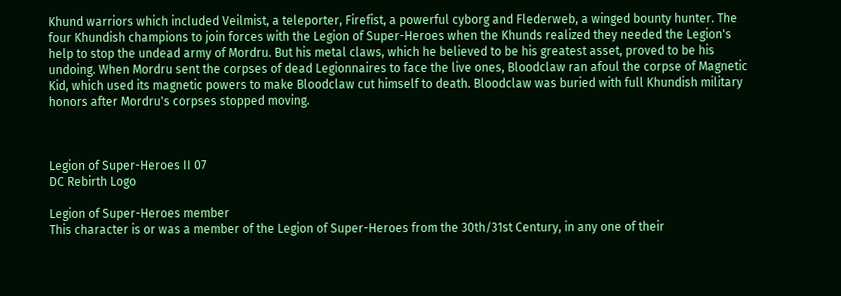Khund warriors which included Veilmist, a teleporter, Firefist, a powerful cyborg and Flederweb, a winged bounty hunter. The four Khundish champions to join forces with the Legion of Super-Heroes when the Khunds realized they needed the Legion's help to stop the undead army of Mordru. But his metal claws, which he believed to be his greatest asset, proved to be his undoing. When Mordru sent the corpses of dead Legionnaires to face the live ones, Bloodclaw ran afoul the corpse of Magnetic Kid, which used its magnetic powers to make Bloodclaw cut himself to death. Bloodclaw was buried with full Khundish military honors after Mordru's corpses stopped moving.



Legion of Super-Heroes II 07
DC Rebirth Logo

Legion of Super-Heroes member
This character is or was a member of the Legion of Super-Heroes from the 30th/31st Century, in any one of their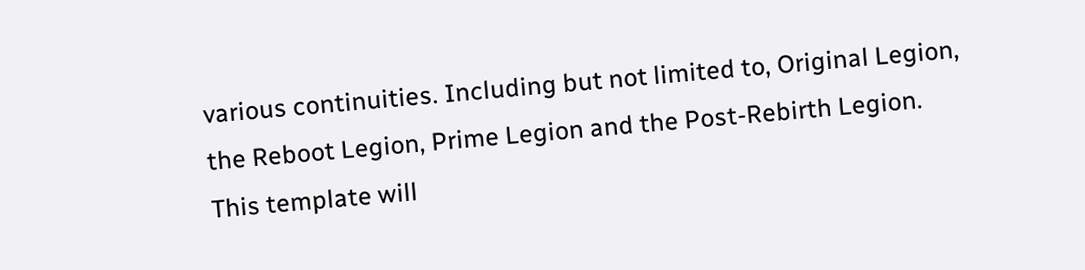various continuities. Including but not limited to, Original Legion, the Reboot Legion, Prime Legion and the Post-Rebirth Legion.
This template will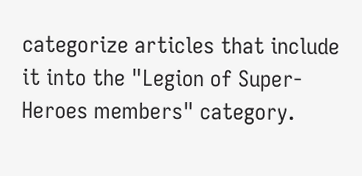categorize articles that include it into the "Legion of Super-Heroes members" category.